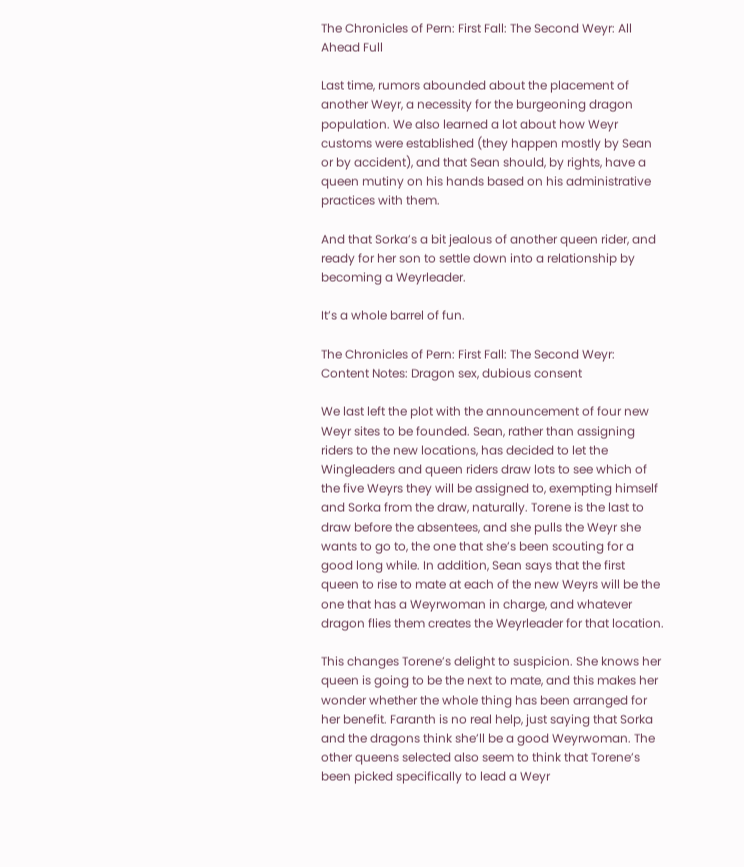The Chronicles of Pern: First Fall: The Second Weyr: All Ahead Full

Last time, rumors abounded about the placement of another Weyr, a necessity for the burgeoning dragon population. We also learned a lot about how Weyr customs were established (they happen mostly by Sean or by accident), and that Sean should, by rights, have a queen mutiny on his hands based on his administrative practices with them.

And that Sorka’s a bit jealous of another queen rider, and ready for her son to settle down into a relationship by becoming a Weyrleader.

It’s a whole barrel of fun.

The Chronicles of Pern: First Fall: The Second Weyr: Content Notes: Dragon sex, dubious consent

We last left the plot with the announcement of four new Weyr sites to be founded. Sean, rather than assigning riders to the new locations, has decided to let the Wingleaders and queen riders draw lots to see which of the five Weyrs they will be assigned to, exempting himself and Sorka from the draw, naturally. Torene is the last to draw before the absentees, and she pulls the Weyr she wants to go to, the one that she’s been scouting for a good long while. In addition, Sean says that the first queen to rise to mate at each of the new Weyrs will be the one that has a Weyrwoman in charge, and whatever dragon flies them creates the Weyrleader for that location.

This changes Torene’s delight to suspicion. She knows her queen is going to be the next to mate, and this makes her wonder whether the whole thing has been arranged for her benefit. Faranth is no real help, just saying that Sorka and the dragons think she’ll be a good Weyrwoman. The other queens selected also seem to think that Torene’s been picked specifically to lead a Weyr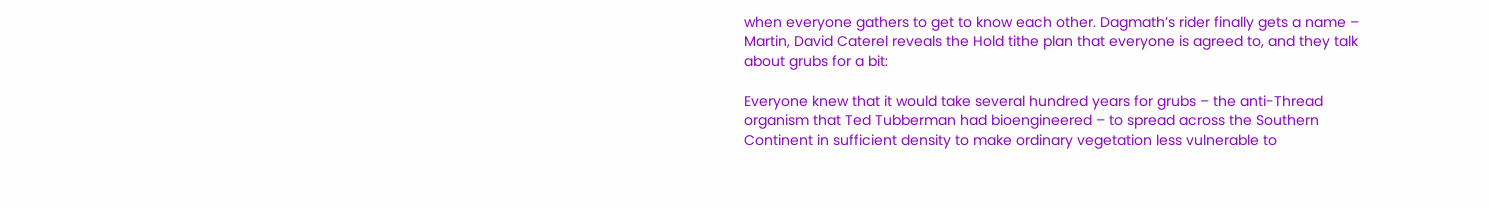when everyone gathers to get to know each other. Dagmath’s rider finally gets a name – Martin, David Caterel reveals the Hold tithe plan that everyone is agreed to, and they talk about grubs for a bit:

Everyone knew that it would take several hundred years for grubs – the anti-Thread organism that Ted Tubberman had bioengineered – to spread across the Southern Continent in sufficient density to make ordinary vegetation less vulnerable to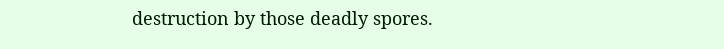destruction by those deadly spores.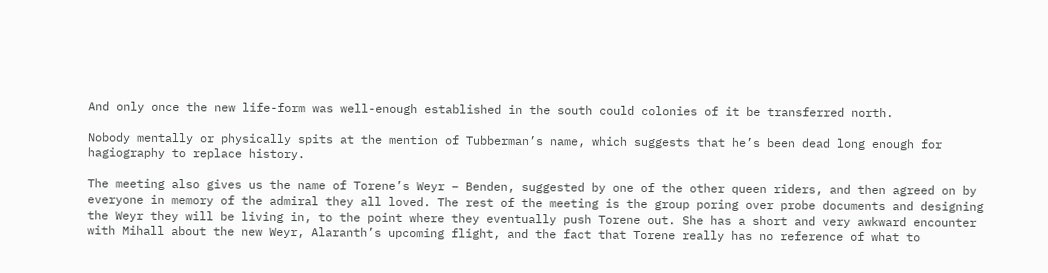And only once the new life-form was well-enough established in the south could colonies of it be transferred north.

Nobody mentally or physically spits at the mention of Tubberman’s name, which suggests that he’s been dead long enough for hagiography to replace history.

The meeting also gives us the name of Torene’s Weyr – Benden, suggested by one of the other queen riders, and then agreed on by everyone in memory of the admiral they all loved. The rest of the meeting is the group poring over probe documents and designing the Weyr they will be living in, to the point where they eventually push Torene out. She has a short and very awkward encounter with Mihall about the new Weyr, Alaranth’s upcoming flight, and the fact that Torene really has no reference of what to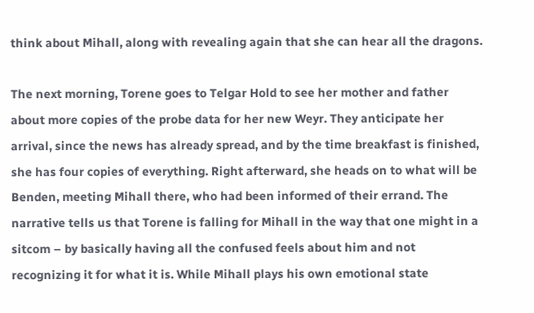think about Mihall, along with revealing again that she can hear all the dragons.

The next morning, Torene goes to Telgar Hold to see her mother and father about more copies of the probe data for her new Weyr. They anticipate her arrival, since the news has already spread, and by the time breakfast is finished, she has four copies of everything. Right afterward, she heads on to what will be Benden, meeting Mihall there, who had been informed of their errand. The narrative tells us that Torene is falling for Mihall in the way that one might in a sitcom – by basically having all the confused feels about him and not recognizing it for what it is. While Mihall plays his own emotional state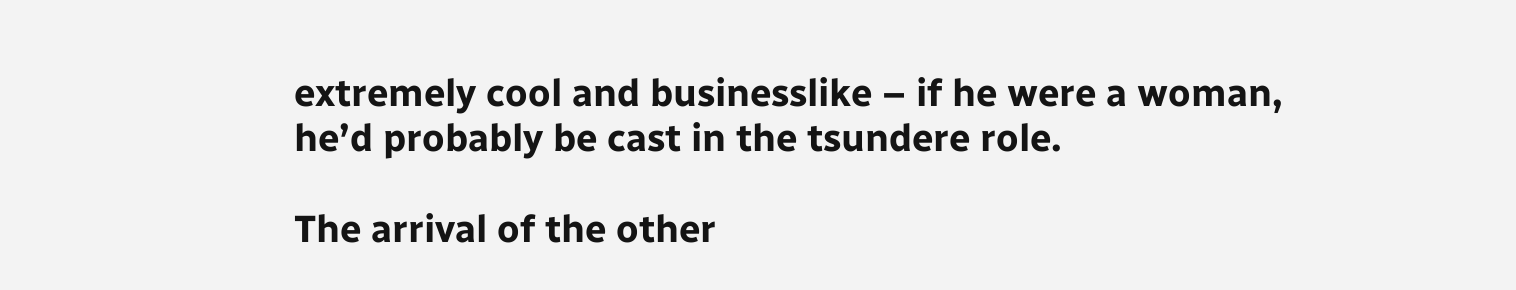extremely cool and businesslike – if he were a woman, he’d probably be cast in the tsundere role.

The arrival of the other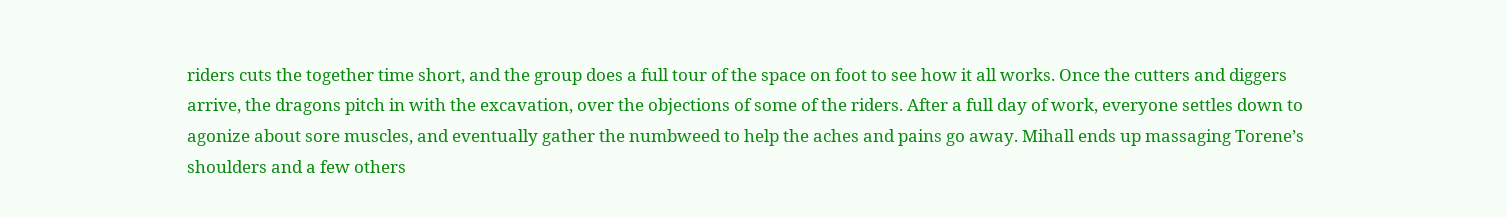riders cuts the together time short, and the group does a full tour of the space on foot to see how it all works. Once the cutters and diggers arrive, the dragons pitch in with the excavation, over the objections of some of the riders. After a full day of work, everyone settles down to agonize about sore muscles, and eventually gather the numbweed to help the aches and pains go away. Mihall ends up massaging Torene’s shoulders and a few others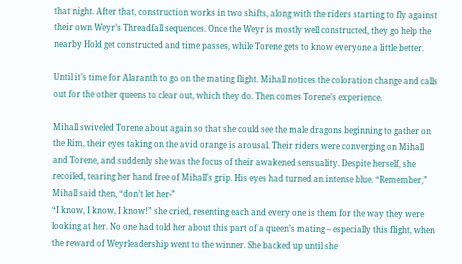that night. After that, construction works in two shifts, along with the riders starting to fly against their own Weyr’s Threadfall sequences. Once the Weyr is mostly well constructed, they go help the nearby Hold get constructed and time passes, while Torene gets to know everyone a little better.

Until it’s time for Alaranth to go on the mating flight. Mihall notices the coloration change and calls out for the other queens to clear out, which they do. Then comes Torene’s experience.

Mihall swiveled Torene about again so that she could see the male dragons beginning to gather on the Rim, their eyes taking on the avid orange is arousal. Their riders were converging on Mihall and Torene, and suddenly she was the focus of their awakened sensuality. Despite herself, she recoiled, tearing her hand free of Mihall’s grip. His eyes had turned an intense blue. “Remember,” Mihall said then, “don’t let her-”
“I know, I know, I know!” she cried, resenting each and every one is them for the way they were looking at her. No one had told her about this part of a queen’s mating – especially this flight, when the reward of Weyrleadership went to the winner. She backed up until she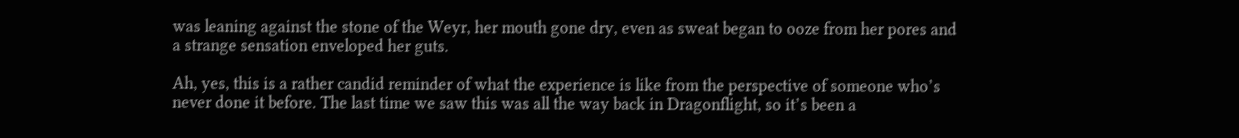was leaning against the stone of the Weyr, her mouth gone dry, even as sweat began to ooze from her pores and a strange sensation enveloped her guts.

Ah, yes, this is a rather candid reminder of what the experience is like from the perspective of someone who’s never done it before. The last time we saw this was all the way back in Dragonflight, so it’s been a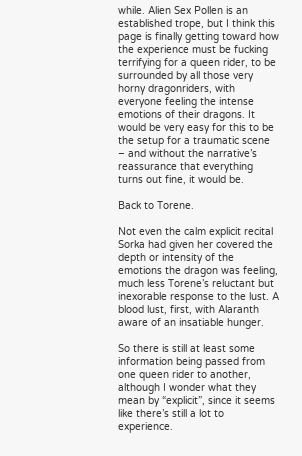while. Alien Sex Pollen is an established trope, but I think this page is finally getting toward how the experience must be fucking terrifying for a queen rider, to be surrounded by all those very horny dragonriders, with everyone feeling the intense emotions of their dragons. It would be very easy for this to be the setup for a traumatic scene – and without the narrative’s reassurance that everything turns out fine, it would be.

Back to Torene.

Not even the calm explicit recital Sorka had given her covered the depth or intensity of the emotions the dragon was feeling, much less Torene’s reluctant but inexorable response to the lust. A blood lust, first, with Alaranth aware of an insatiable hunger.

So there is still at least some information being passed from one queen rider to another, although I wonder what they mean by “explicit”, since it seems like there’s still a lot to experience.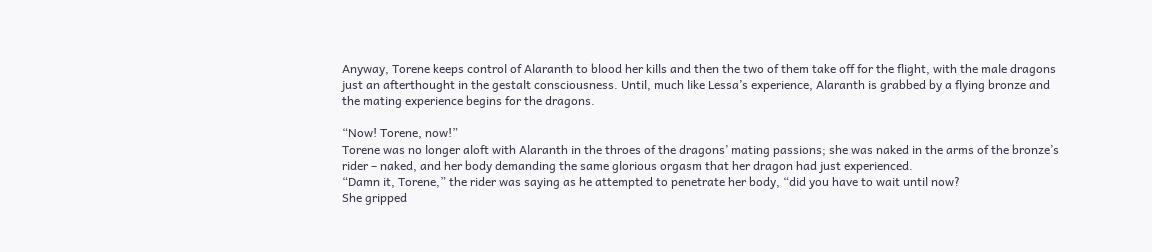Anyway, Torene keeps control of Alaranth to blood her kills and then the two of them take off for the flight, with the male dragons just an afterthought in the gestalt consciousness. Until, much like Lessa’s experience, Alaranth is grabbed by a flying bronze and the mating experience begins for the dragons.

“Now! Torene, now!”
Torene was no longer aloft with Alaranth in the throes of the dragons’ mating passions; she was naked in the arms of the bronze’s rider – naked, and her body demanding the same glorious orgasm that her dragon had just experienced.
“Damn it, Torene,” the rider was saying as he attempted to penetrate her body, “did you have to wait until now?
She gripped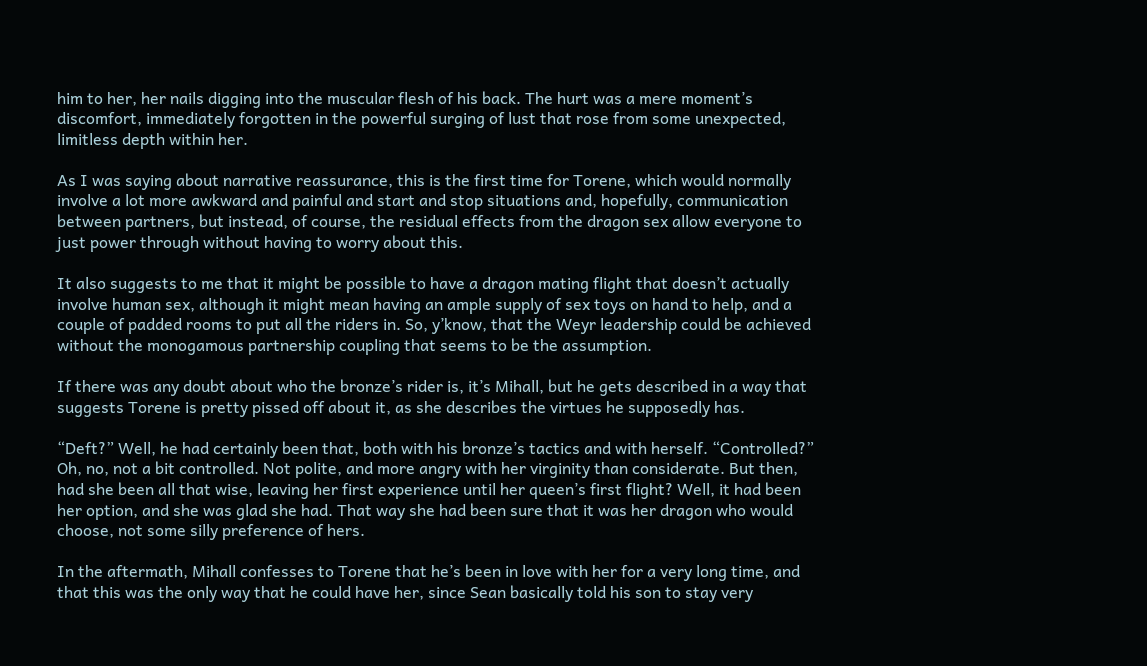him to her, her nails digging into the muscular flesh of his back. The hurt was a mere moment’s discomfort, immediately forgotten in the powerful surging of lust that rose from some unexpected, limitless depth within her.

As I was saying about narrative reassurance, this is the first time for Torene, which would normally involve a lot more awkward and painful and start and stop situations and, hopefully, communication between partners, but instead, of course, the residual effects from the dragon sex allow everyone to just power through without having to worry about this.

It also suggests to me that it might be possible to have a dragon mating flight that doesn’t actually involve human sex, although it might mean having an ample supply of sex toys on hand to help, and a couple of padded rooms to put all the riders in. So, y’know, that the Weyr leadership could be achieved without the monogamous partnership coupling that seems to be the assumption.

If there was any doubt about who the bronze’s rider is, it’s Mihall, but he gets described in a way that suggests Torene is pretty pissed off about it, as she describes the virtues he supposedly has.

“Deft?” Well, he had certainly been that, both with his bronze’s tactics and with herself. “Controlled?” Oh, no, not a bit controlled. Not polite, and more angry with her virginity than considerate. But then, had she been all that wise, leaving her first experience until her queen’s first flight? Well, it had been her option, and she was glad she had. That way she had been sure that it was her dragon who would choose, not some silly preference of hers.

In the aftermath, Mihall confesses to Torene that he’s been in love with her for a very long time, and that this was the only way that he could have her, since Sean basically told his son to stay very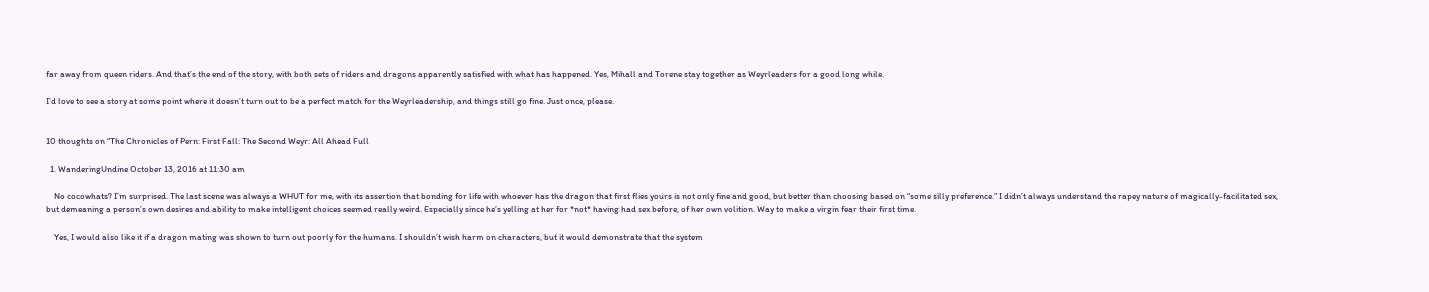far away from queen riders. And that’s the end of the story, with both sets of riders and dragons apparently satisfied with what has happened. Yes, Mihall and Torene stay together as Weyrleaders for a good long while.

I’d love to see a story at some point where it doesn’t turn out to be a perfect match for the Weyrleadership, and things still go fine. Just once, please.


10 thoughts on “The Chronicles of Pern: First Fall: The Second Weyr: All Ahead Full

  1. WanderingUndine October 13, 2016 at 11:30 am

    No cocowhats? I’m surprised. The last scene was always a WHUT for me, with its assertion that bonding for life with whoever has the dragon that first flies yours is not only fine and good, but better than choosing based on “some silly preference.” I didn’t always understand the rapey nature of magically-facilitated sex, but demeaning a person’s own desires and ability to make intelligent choices seemed really weird. Especially since he’s yelling at her for *not* having had sex before, of her own volition. Way to make a virgin fear their first time.

    Yes, I would also like it if a dragon mating was shown to turn out poorly for the humans. I shouldn’t wish harm on characters, but it would demonstrate that the system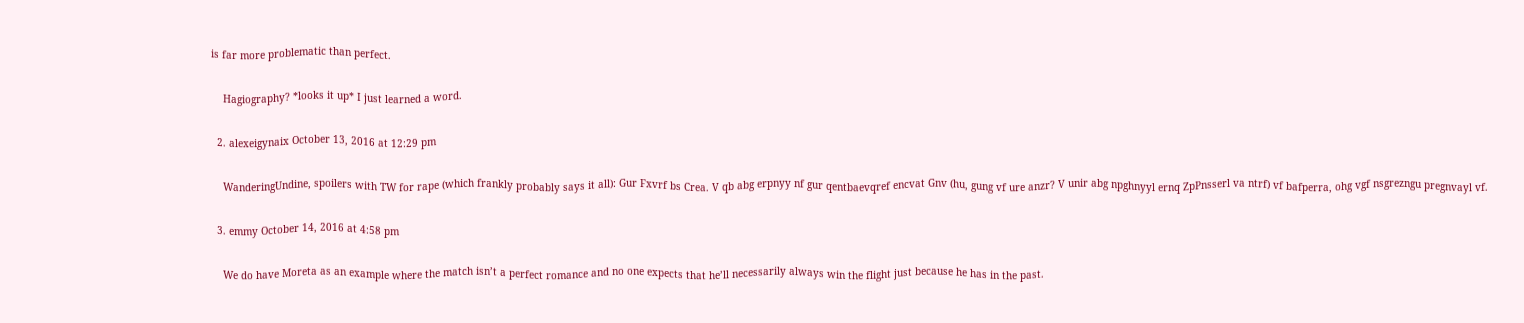is far more problematic than perfect.

    Hagiography? *looks it up* I just learned a word.

  2. alexeigynaix October 13, 2016 at 12:29 pm

    WanderingUndine, spoilers with TW for rape (which frankly probably says it all): Gur Fxvrf bs Crea. V qb abg erpnyy nf gur qentbaevqref encvat Gnv (hu, gung vf ure anzr? V unir abg npghnyyl ernq ZpPnsserl va ntrf) vf bafperra, ohg vgf nsgrezngu pregnvayl vf.

  3. emmy October 14, 2016 at 4:58 pm

    We do have Moreta as an example where the match isn’t a perfect romance and no one expects that he’ll necessarily always win the flight just because he has in the past.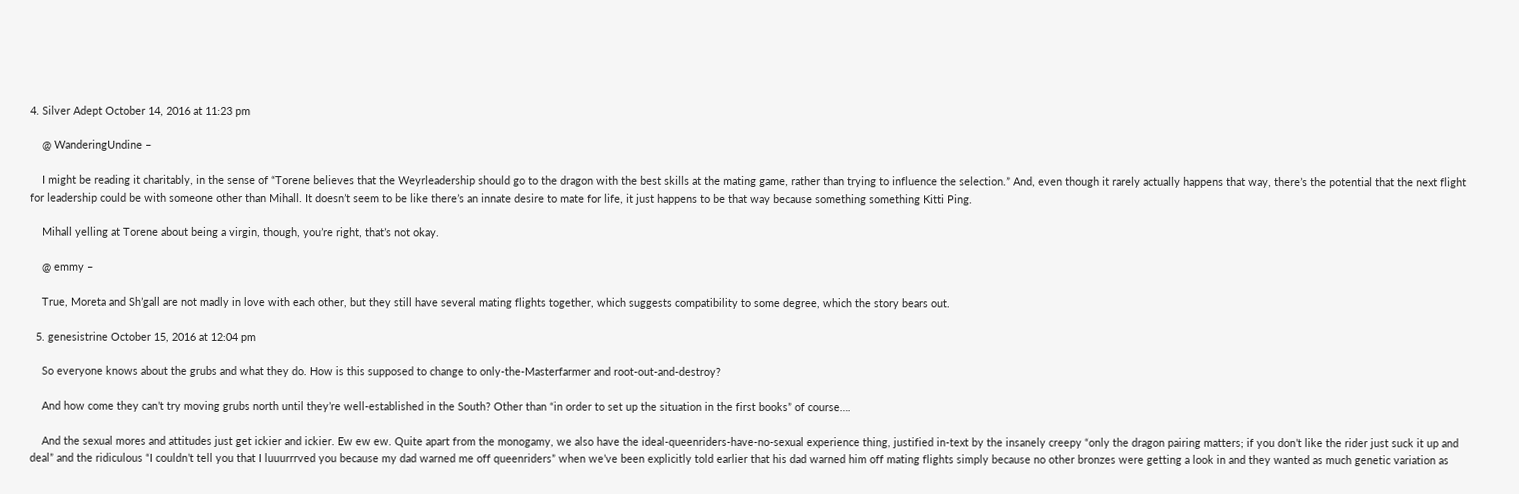4. Silver Adept October 14, 2016 at 11:23 pm

    @ WanderingUndine –

    I might be reading it charitably, in the sense of “Torene believes that the Weyrleadership should go to the dragon with the best skills at the mating game, rather than trying to influence the selection.” And, even though it rarely actually happens that way, there’s the potential that the next flight for leadership could be with someone other than Mihall. It doesn’t seem to be like there’s an innate desire to mate for life, it just happens to be that way because something something Kitti Ping.

    Mihall yelling at Torene about being a virgin, though, you’re right, that’s not okay.

    @ emmy –

    True, Moreta and Sh’gall are not madly in love with each other, but they still have several mating flights together, which suggests compatibility to some degree, which the story bears out.

  5. genesistrine October 15, 2016 at 12:04 pm

    So everyone knows about the grubs and what they do. How is this supposed to change to only-the-Masterfarmer and root-out-and-destroy?

    And how come they can’t try moving grubs north until they’re well-established in the South? Other than “in order to set up the situation in the first books” of course….

    And the sexual mores and attitudes just get ickier and ickier. Ew ew ew. Quite apart from the monogamy, we also have the ideal-queenriders-have-no-sexual experience thing, justified in-text by the insanely creepy “only the dragon pairing matters; if you don’t like the rider just suck it up and deal” and the ridiculous “I couldn’t tell you that I luuurrrved you because my dad warned me off queenriders” when we’ve been explicitly told earlier that his dad warned him off mating flights simply because no other bronzes were getting a look in and they wanted as much genetic variation as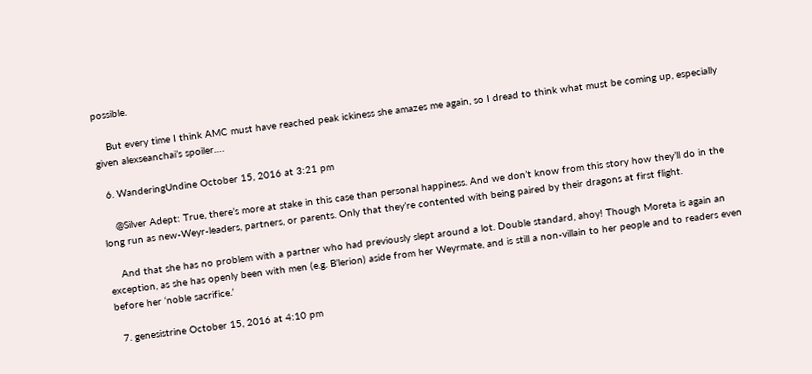possible.

    But every time I think AMC must have reached peak ickiness she amazes me again, so I dread to think what must be coming up, especially given alexseanchai’s spoiler….

  6. WanderingUndine October 15, 2016 at 3:21 pm

    @Silver Adept: True, there’s more at stake in this case than personal happiness. And we don’t know from this story how they’ll do in the long run as new-Weyr-leaders, partners, or parents. Only that they’re contented with being paired by their dragons at first flight.

    And that she has no problem with a partner who had previously slept around a lot. Double standard, ahoy! Though Moreta is again an exception, as she has openly been with men (e.g. B’lerion) aside from her Weyrmate, and is still a non-villain to her people and to readers even before her ‘noble sacrifice.’

  7. genesistrine October 15, 2016 at 4:10 pm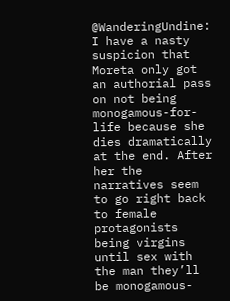@WanderingUndine: I have a nasty suspicion that Moreta only got an authorial pass on not being monogamous-for-life because she dies dramatically at the end. After her the narratives seem to go right back to female protagonists being virgins until sex with the man they’ll be monogamous-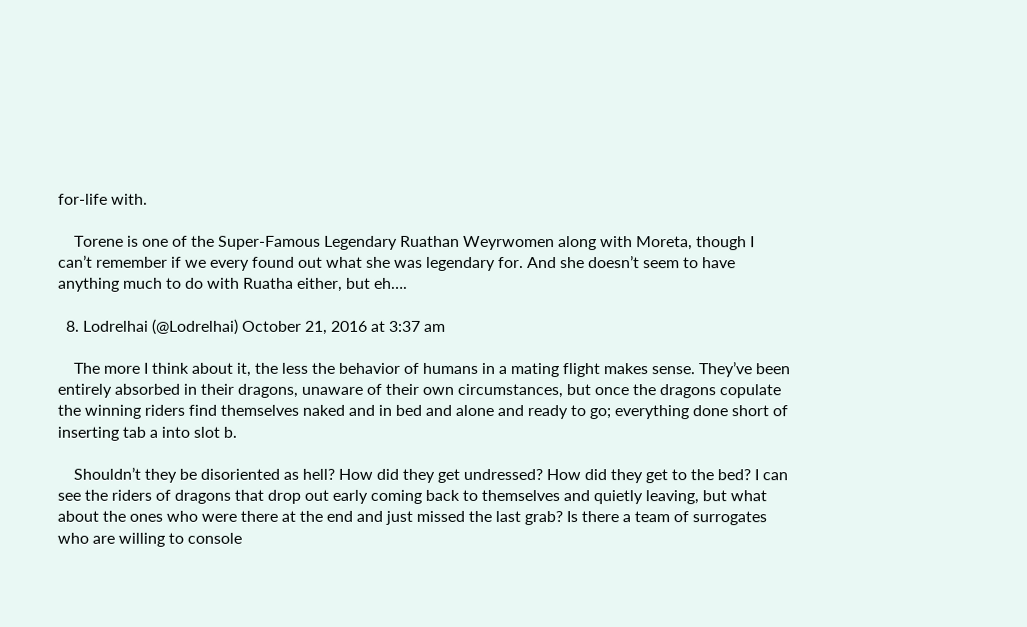for-life with.

    Torene is one of the Super-Famous Legendary Ruathan Weyrwomen along with Moreta, though I can’t remember if we every found out what she was legendary for. And she doesn’t seem to have anything much to do with Ruatha either, but eh….

  8. Lodrelhai (@Lodrelhai) October 21, 2016 at 3:37 am

    The more I think about it, the less the behavior of humans in a mating flight makes sense. They’ve been entirely absorbed in their dragons, unaware of their own circumstances, but once the dragons copulate the winning riders find themselves naked and in bed and alone and ready to go; everything done short of inserting tab a into slot b.

    Shouldn’t they be disoriented as hell? How did they get undressed? How did they get to the bed? I can see the riders of dragons that drop out early coming back to themselves and quietly leaving, but what about the ones who were there at the end and just missed the last grab? Is there a team of surrogates who are willing to console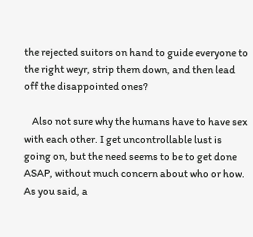the rejected suitors on hand to guide everyone to the right weyr, strip them down, and then lead off the disappointed ones?

    Also not sure why the humans have to have sex with each other. I get uncontrollable lust is going on, but the need seems to be to get done ASAP, without much concern about who or how. As you said, a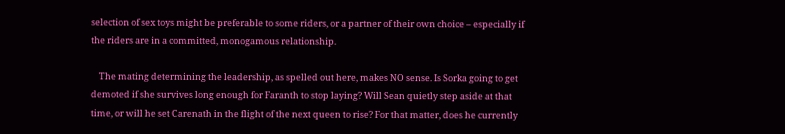selection of sex toys might be preferable to some riders, or a partner of their own choice – especially if the riders are in a committed, monogamous relationship.

    The mating determining the leadership, as spelled out here, makes NO sense. Is Sorka going to get demoted if she survives long enough for Faranth to stop laying? Will Sean quietly step aside at that time, or will he set Carenath in the flight of the next queen to rise? For that matter, does he currently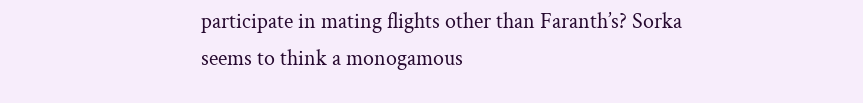participate in mating flights other than Faranth’s? Sorka seems to think a monogamous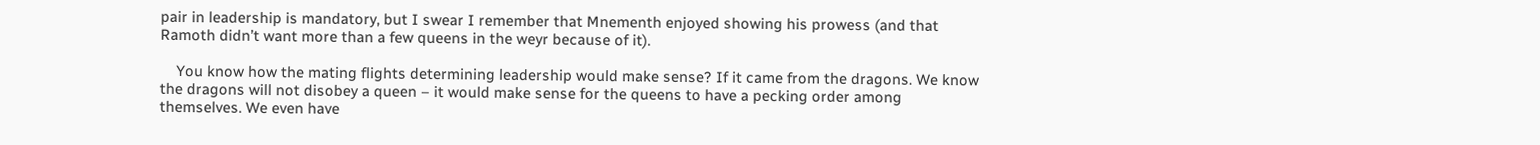pair in leadership is mandatory, but I swear I remember that Mnementh enjoyed showing his prowess (and that Ramoth didn’t want more than a few queens in the weyr because of it).

    You know how the mating flights determining leadership would make sense? If it came from the dragons. We know the dragons will not disobey a queen – it would make sense for the queens to have a pecking order among themselves. We even have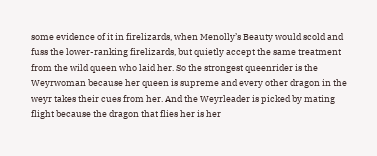some evidence of it in firelizards, when Menolly’s Beauty would scold and fuss the lower-ranking firelizards, but quietly accept the same treatment from the wild queen who laid her. So the strongest queenrider is the Weyrwoman because her queen is supreme and every other dragon in the weyr takes their cues from her. And the Weyrleader is picked by mating flight because the dragon that flies her is her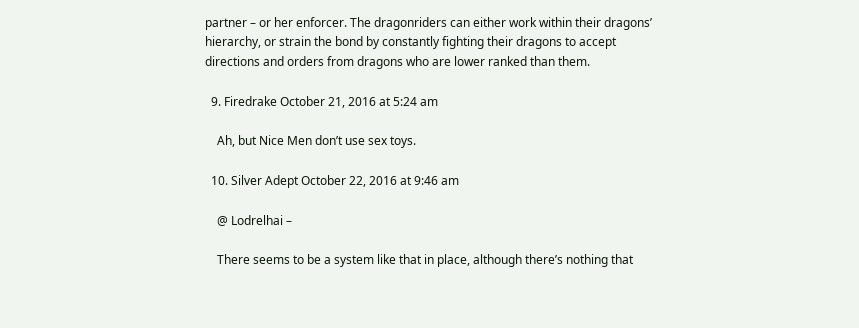partner – or her enforcer. The dragonriders can either work within their dragons’ hierarchy, or strain the bond by constantly fighting their dragons to accept directions and orders from dragons who are lower ranked than them.

  9. Firedrake October 21, 2016 at 5:24 am

    Ah, but Nice Men don’t use sex toys.

  10. Silver Adept October 22, 2016 at 9:46 am

    @ Lodrelhai –

    There seems to be a system like that in place, although there’s nothing that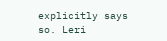explicitly says so. Leri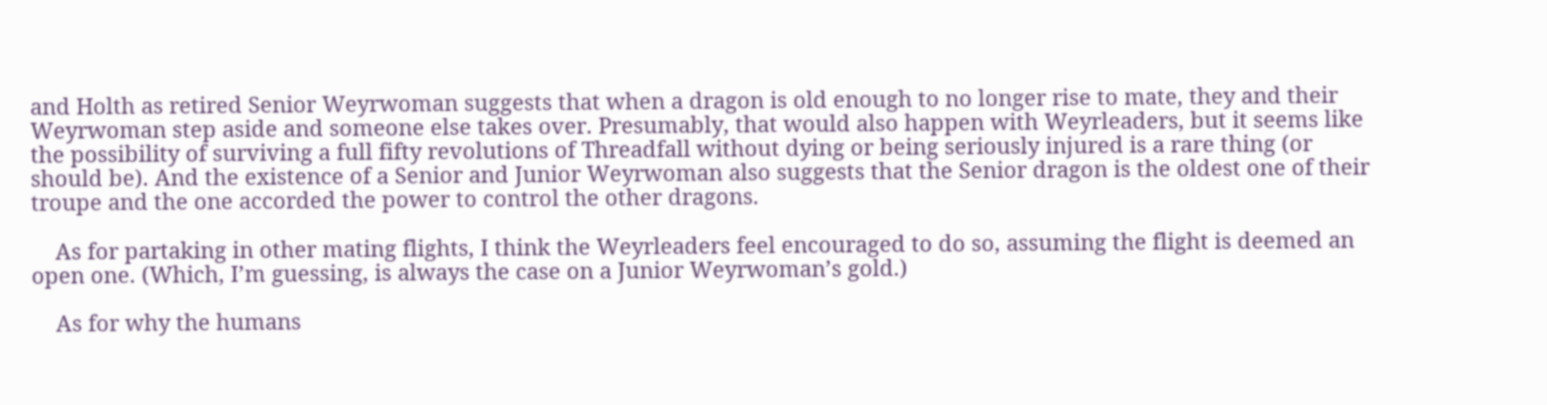and Holth as retired Senior Weyrwoman suggests that when a dragon is old enough to no longer rise to mate, they and their Weyrwoman step aside and someone else takes over. Presumably, that would also happen with Weyrleaders, but it seems like the possibility of surviving a full fifty revolutions of Threadfall without dying or being seriously injured is a rare thing (or should be). And the existence of a Senior and Junior Weyrwoman also suggests that the Senior dragon is the oldest one of their troupe and the one accorded the power to control the other dragons.

    As for partaking in other mating flights, I think the Weyrleaders feel encouraged to do so, assuming the flight is deemed an open one. (Which, I’m guessing, is always the case on a Junior Weyrwoman’s gold.)

    As for why the humans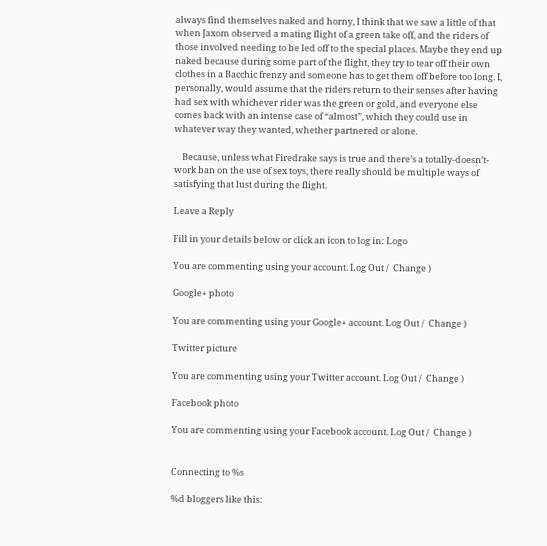always find themselves naked and horny, I think that we saw a little of that when Jaxom observed a mating flight of a green take off, and the riders of those involved needing to be led off to the special places. Maybe they end up naked because during some part of the flight, they try to tear off their own clothes in a Bacchic frenzy and someone has to get them off before too long. I, personally, would assume that the riders return to their senses after having had sex with whichever rider was the green or gold, and everyone else comes back with an intense case of “almost”, which they could use in whatever way they wanted, whether partnered or alone.

    Because, unless what Firedrake says is true and there’s a totally-doesn’t-work ban on the use of sex toys, there really should be multiple ways of satisfying that lust during the flight.

Leave a Reply

Fill in your details below or click an icon to log in: Logo

You are commenting using your account. Log Out /  Change )

Google+ photo

You are commenting using your Google+ account. Log Out /  Change )

Twitter picture

You are commenting using your Twitter account. Log Out /  Change )

Facebook photo

You are commenting using your Facebook account. Log Out /  Change )


Connecting to %s

%d bloggers like this: